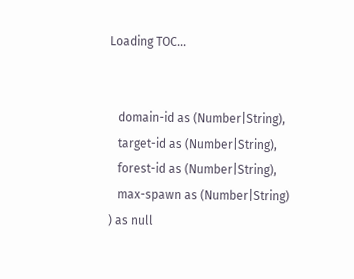Loading TOC...


   domain-id as (Number|String),
   target-id as (Number|String),
   forest-id as (Number|String),
   max-spawn as (Number|String)
) as null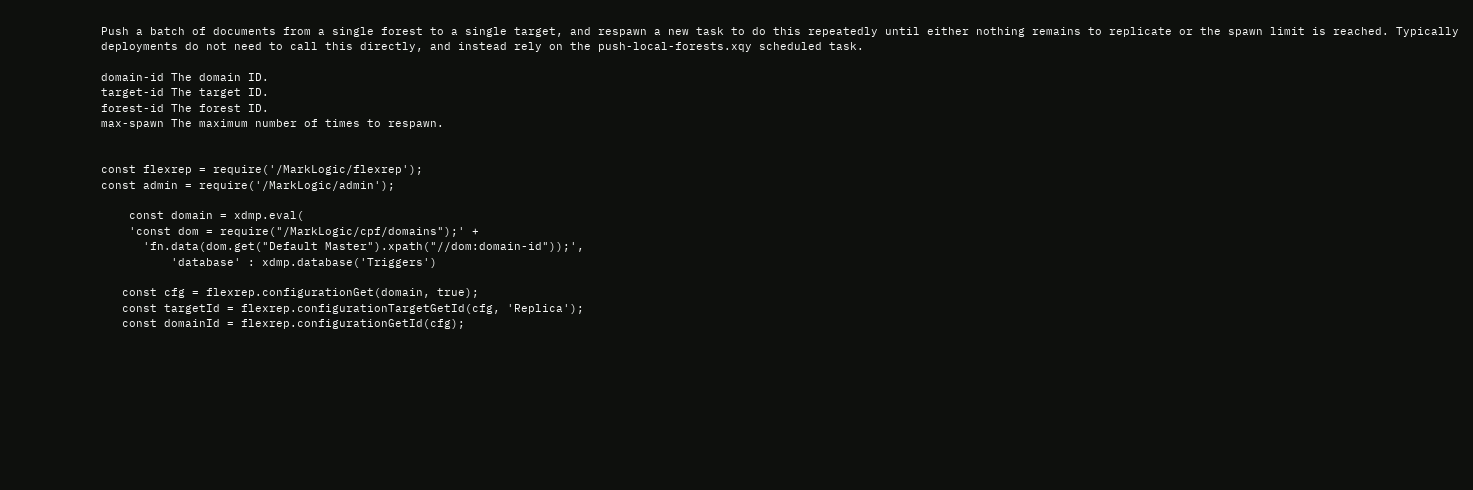Push a batch of documents from a single forest to a single target, and respawn a new task to do this repeatedly until either nothing remains to replicate or the spawn limit is reached. Typically deployments do not need to call this directly, and instead rely on the push-local-forests.xqy scheduled task.

domain-id The domain ID.
target-id The target ID.
forest-id The forest ID.
max-spawn The maximum number of times to respawn.


const flexrep = require('/MarkLogic/flexrep');
const admin = require('/MarkLogic/admin');

    const domain = xdmp.eval(
    'const dom = require("/MarkLogic/cpf/domains");' +
      'fn.data(dom.get("Default Master").xpath("//dom:domain-id"));',
          'database' : xdmp.database('Triggers')

   const cfg = flexrep.configurationGet(domain, true);
   const targetId = flexrep.configurationTargetGetId(cfg, 'Replica');
   const domainId = flexrep.configurationGetId(cfg);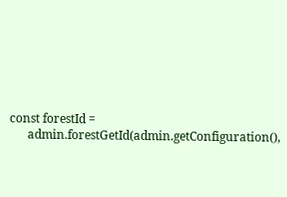const forestId =
      admin.forestGetId(admin.getConfiguration(),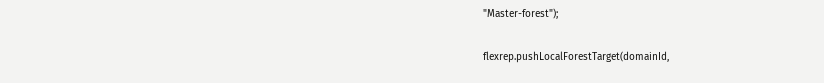"Master-forest");

flexrep.pushLocalForestTarget(domainId,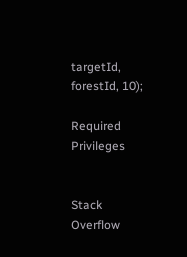targetId, forestId, 10);

Required Privileges


Stack Overflow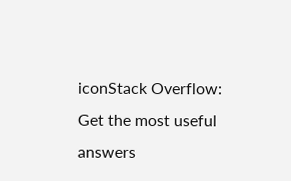iconStack Overflow: Get the most useful answers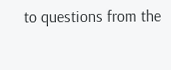to questions from the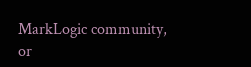MarkLogic community, or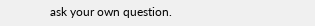ask your own question.